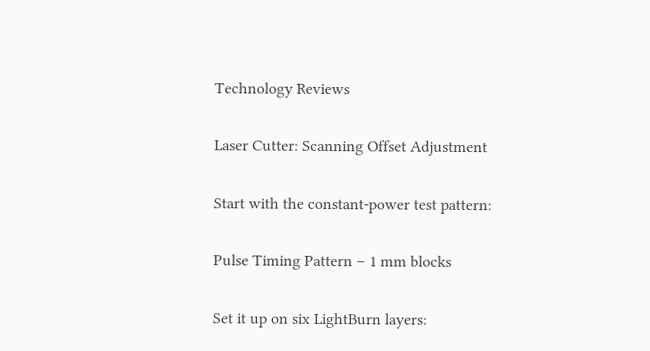Technology Reviews

Laser Cutter: Scanning Offset Adjustment

Start with the constant-power test pattern:

Pulse Timing Pattern – 1 mm blocks

Set it up on six LightBurn layers: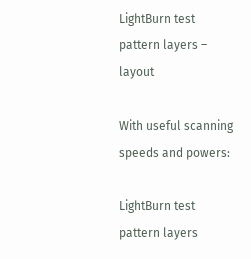LightBurn test pattern layers – layout

With useful scanning speeds and powers:

LightBurn test pattern layers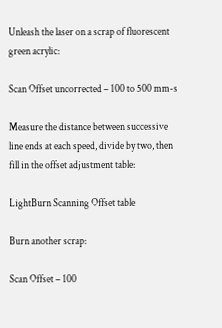Unleash the laser on a scrap of fluorescent green acrylic:

Scan Offset uncorrected – 100 to 500 mm-s

Measure the distance between successive line ends at each speed, divide by two, then fill in the offset adjustment table:

LightBurn Scanning Offset table

Burn another scrap:

Scan Offset – 100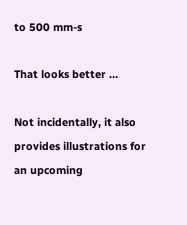to 500 mm-s

That looks better …

Not incidentally, it also provides illustrations for an upcoming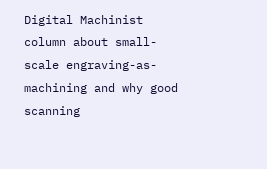Digital Machinist column about small-scale engraving-as-machining and why good scanning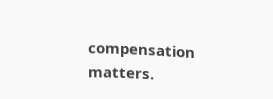compensation matters.